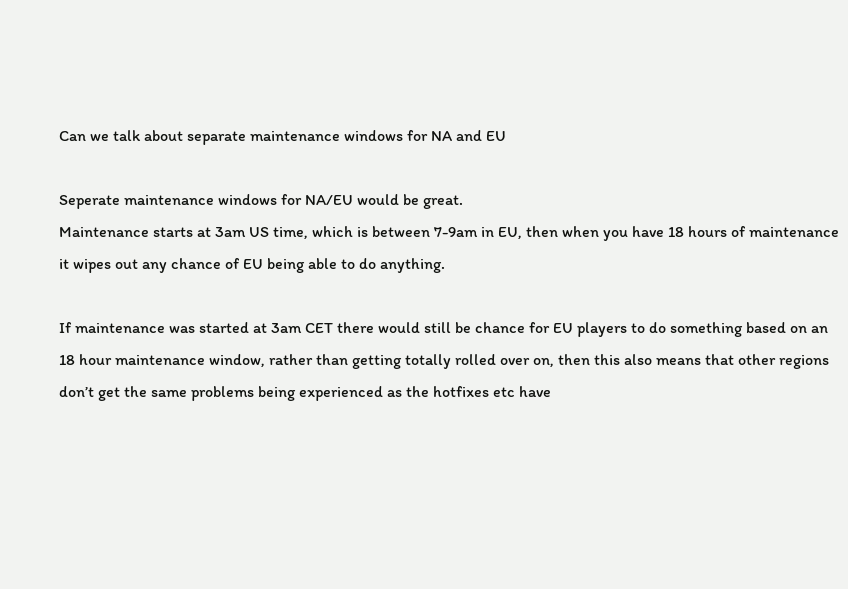Can we talk about separate maintenance windows for NA and EU

Seperate maintenance windows for NA/EU would be great.
Maintenance starts at 3am US time, which is between 7-9am in EU, then when you have 18 hours of maintenance it wipes out any chance of EU being able to do anything.

If maintenance was started at 3am CET there would still be chance for EU players to do something based on an 18 hour maintenance window, rather than getting totally rolled over on, then this also means that other regions don’t get the same problems being experienced as the hotfixes etc have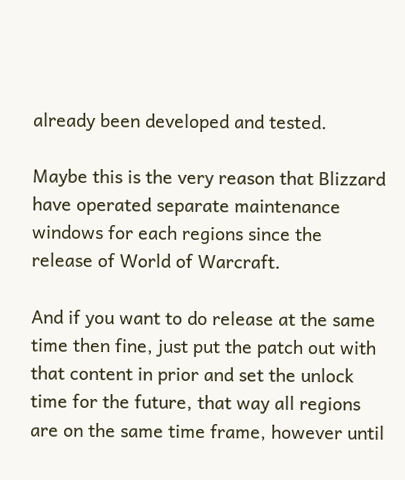already been developed and tested.

Maybe this is the very reason that Blizzard have operated separate maintenance windows for each regions since the release of World of Warcraft.

And if you want to do release at the same time then fine, just put the patch out with that content in prior and set the unlock time for the future, that way all regions are on the same time frame, however until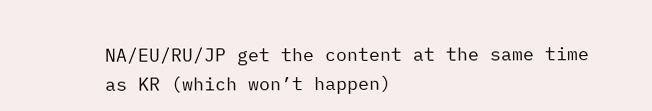NA/EU/RU/JP get the content at the same time as KR (which won’t happen)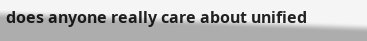does anyone really care about unified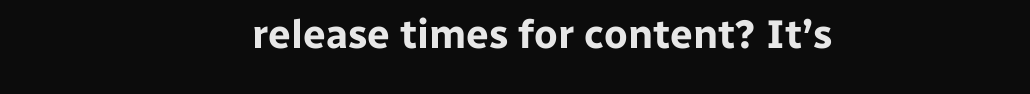release times for content? It’s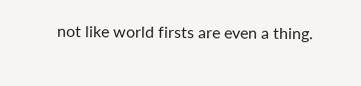not like world firsts are even a thing.